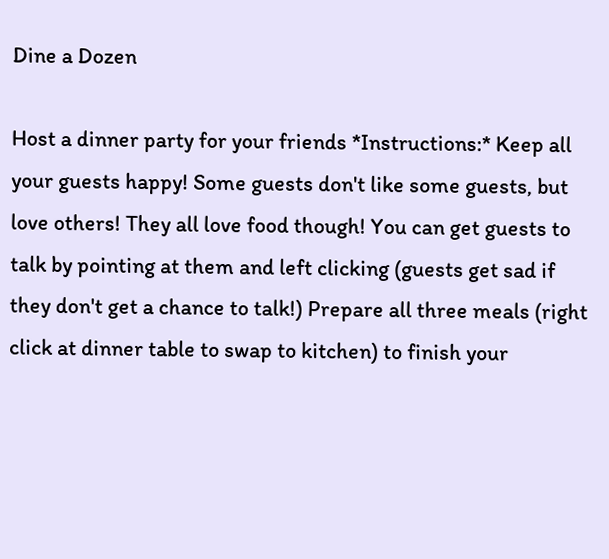Dine a Dozen

Host a dinner party for your friends *Instructions:* Keep all your guests happy! Some guests don't like some guests, but love others! They all love food though! You can get guests to talk by pointing at them and left clicking (guests get sad if they don't get a chance to talk!) Prepare all three meals (right click at dinner table to swap to kitchen) to finish your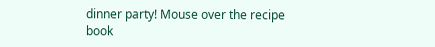dinner party! Mouse over the recipe book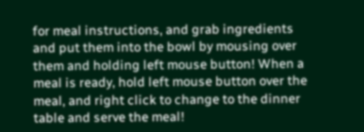for meal instructions, and grab ingredients and put them into the bowl by mousing over them and holding left mouse button! When a meal is ready, hold left mouse button over the meal, and right click to change to the dinner table and serve the meal!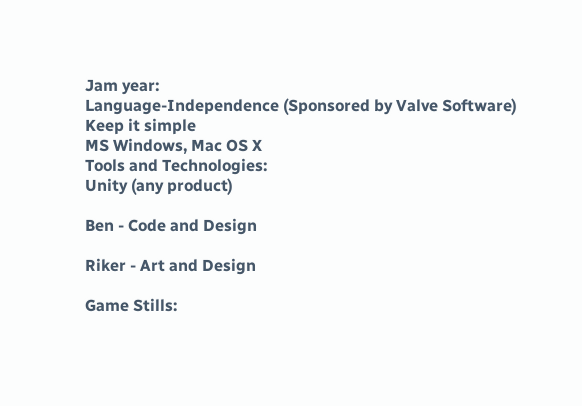Jam year:
Language-Independence (Sponsored by Valve Software)
Keep it simple
MS Windows, Mac OS X
Tools and Technologies:
Unity (any product)

Ben - Code and Design

Riker - Art and Design

Game Stills: